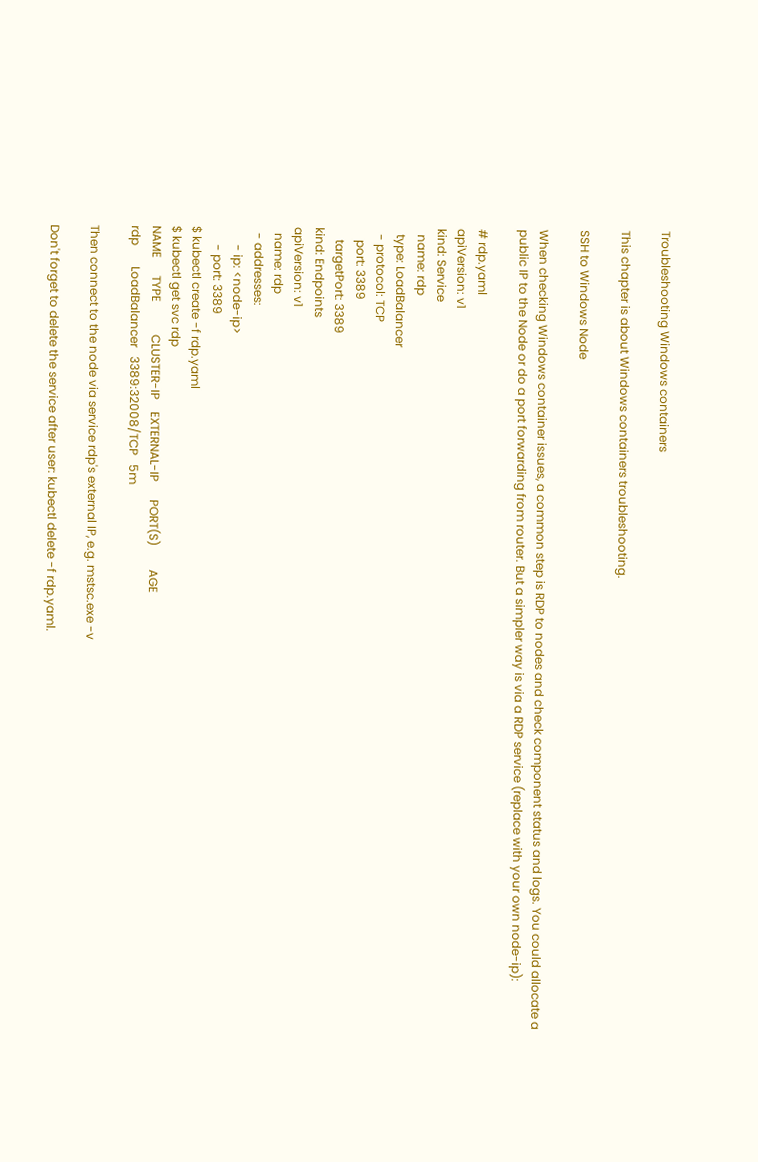Troubleshooting Windows containers

This chapter is about Windows containers troubleshooting.

SSH to Windows Node

When checking Windows container issues, a common step is RDP to nodes and check component status and logs. You could allocate a public IP to the Node or do a port forwarding from router. But a simpler way is via a RDP service (replace with your own node-ip):

# rdp.yaml
apiVersion: v1
kind: Service
  name: rdp
  type: LoadBalancer
  - protocol: TCP
    port: 3389
    targetPort: 3389
kind: Endpoints
apiVersion: v1
  name: rdp
  - addresses:
      - ip: <node-ip>
      - port: 3389
$ kubectl create -f rdp.yaml
$ kubectl get svc rdp
NAME      TYPE           CLUSTER-IP    EXTERNAL-IP      PORT(S)        AGE
rdp       LoadBalancer   3389:32008/TCP   5m

Then connect to the node via service rdp's external IP, e.g. mstsc.exe -v

Don't forget to delete the service after user: kubectl delete -f rdp.yaml.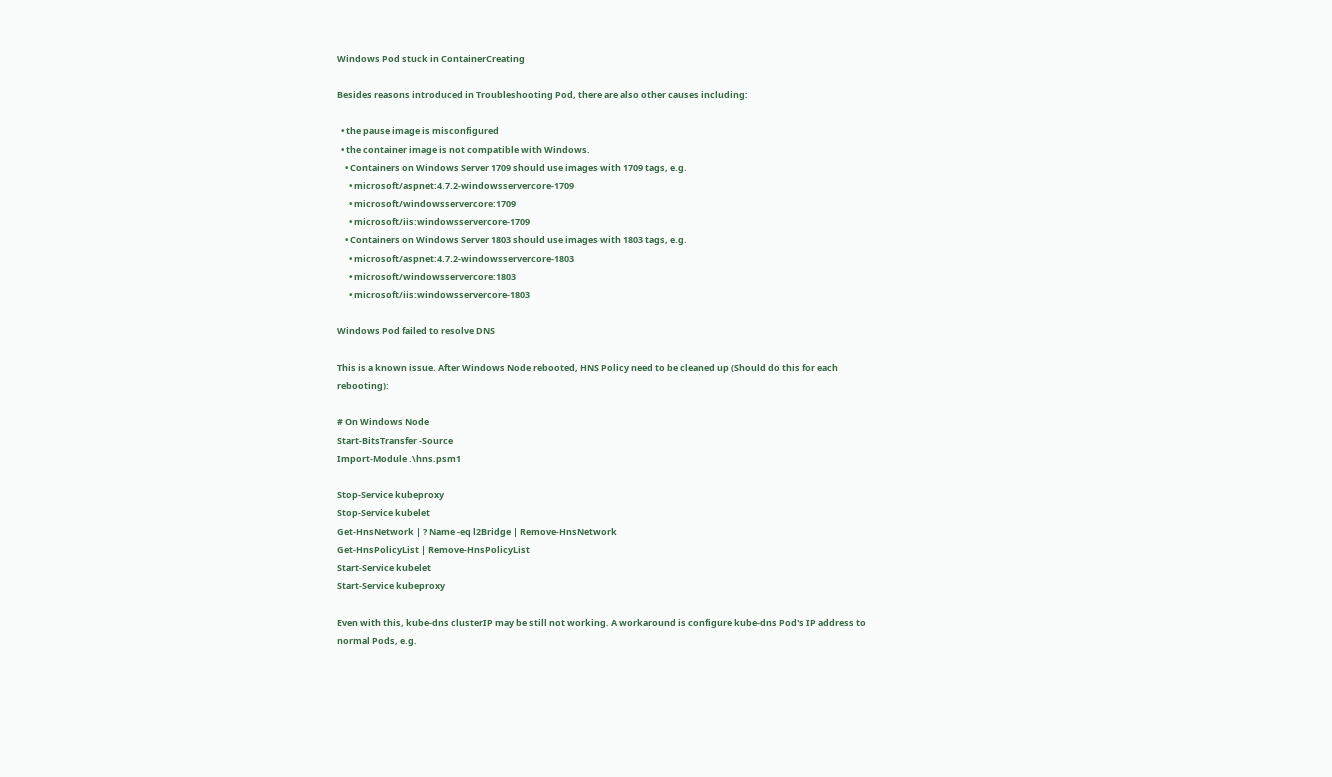Windows Pod stuck in ContainerCreating

Besides reasons introduced in Troubleshooting Pod, there are also other causes including:

  • the pause image is misconfigured
  • the container image is not compatible with Windows.
    • Containers on Windows Server 1709 should use images with 1709 tags, e.g.
      • microsoft/aspnet:4.7.2-windowsservercore-1709
      • microsoft/windowsservercore:1709
      • microsoft/iis:windowsservercore-1709
    • Containers on Windows Server 1803 should use images with 1803 tags, e.g.
      • microsoft/aspnet:4.7.2-windowsservercore-1803
      • microsoft/windowsservercore:1803
      • microsoft/iis:windowsservercore-1803

Windows Pod failed to resolve DNS

This is a known issue. After Windows Node rebooted, HNS Policy need to be cleaned up (Should do this for each rebooting):

# On Windows Node
Start-BitsTransfer -Source
Import-Module .\hns.psm1

Stop-Service kubeproxy
Stop-Service kubelet
Get-HnsNetwork | ? Name -eq l2Bridge | Remove-HnsNetwork
Get-HnsPolicyList | Remove-HnsPolicyList
Start-Service kubelet
Start-Service kubeproxy

Even with this, kube-dns clusterIP may be still not working. A workaround is configure kube-dns Pod's IP address to normal Pods, e.g.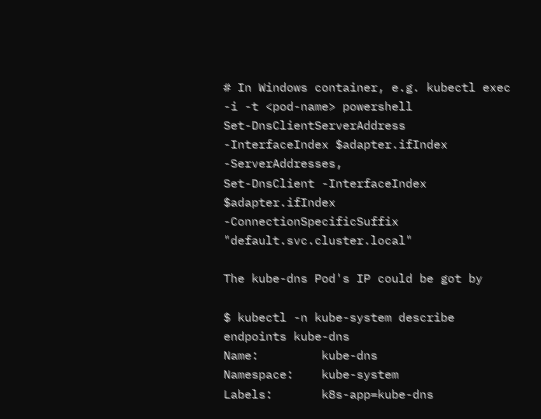# In Windows container, e.g. kubectl exec -i -t <pod-name> powershell
Set-DnsClientServerAddress -InterfaceIndex $adapter.ifIndex -ServerAddresses,
Set-DnsClient -InterfaceIndex $adapter.ifIndex -ConnectionSpecificSuffix "default.svc.cluster.local"

The kube-dns Pod's IP could be got by

$ kubectl -n kube-system describe endpoints kube-dns
Name:         kube-dns
Namespace:    kube-system
Labels:       k8s-app=kube-dns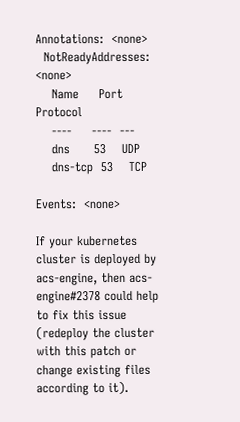Annotations:  <none>
  NotReadyAddresses:  <none>
    Name     Port  Protocol
    ----     ----  ---
    dns      53    UDP
    dns-tcp  53    TCP

Events:  <none>

If your kubernetes cluster is deployed by acs-engine, then acs-engine#2378 could help to fix this issue (redeploy the cluster with this patch or change existing files according to it).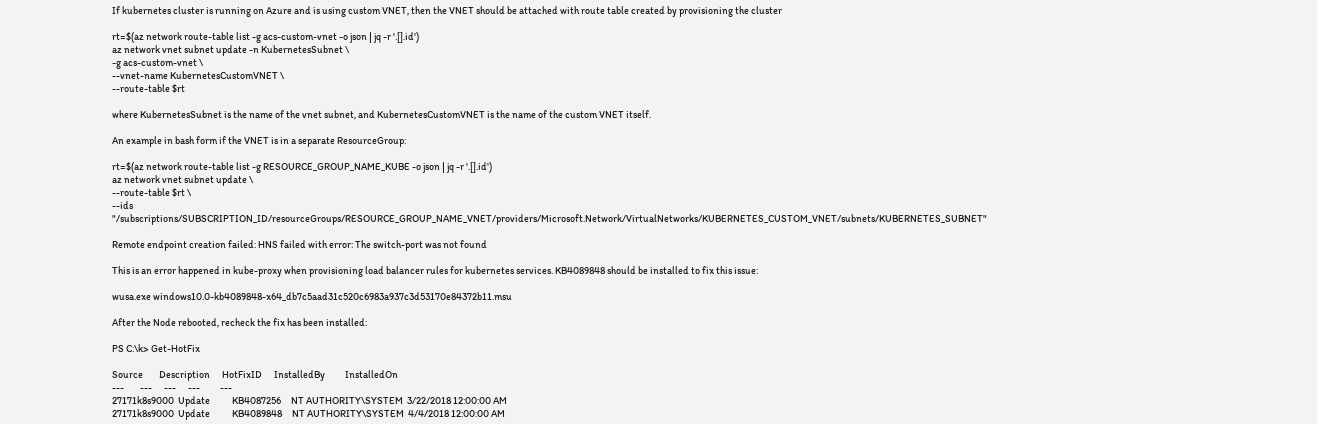If kubernetes cluster is running on Azure and is using custom VNET, then the VNET should be attached with route table created by provisioning the cluster

rt=$(az network route-table list -g acs-custom-vnet -o json | jq -r '.[].id')
az network vnet subnet update -n KubernetesSubnet \
-g acs-custom-vnet \
--vnet-name KubernetesCustomVNET \
--route-table $rt

where KubernetesSubnet is the name of the vnet subnet, and KubernetesCustomVNET is the name of the custom VNET itself.

An example in bash form if the VNET is in a separate ResourceGroup:

rt=$(az network route-table list -g RESOURCE_GROUP_NAME_KUBE -o json | jq -r '.[].id')
az network vnet subnet update \
--route-table $rt \
--ids "/subscriptions/SUBSCRIPTION_ID/resourceGroups/RESOURCE_GROUP_NAME_VNET/providers/Microsoft.Network/VirtualNetworks/KUBERNETES_CUSTOM_VNET/subnets/KUBERNETES_SUBNET"

Remote endpoint creation failed: HNS failed with error: The switch-port was not found

This is an error happened in kube-proxy when provisioning load balancer rules for kubernetes services. KB4089848 should be installed to fix this issue:

wusa.exe windows10.0-kb4089848-x64_db7c5aad31c520c6983a937c3d53170e84372b11.msu

After the Node rebooted, recheck the fix has been installed:

PS C:\k> Get-HotFix

Source        Description      HotFixID      InstalledBy          InstalledOn
---        ---      ---      ---          ---
27171k8s9000  Update           KB4087256     NT AUTHORITY\SYSTEM  3/22/2018 12:00:00 AM
27171k8s9000  Update           KB4089848     NT AUTHORITY\SYSTEM  4/4/2018 12:00:00 AM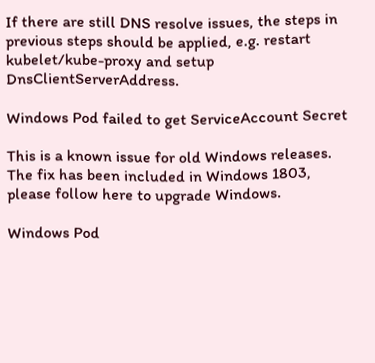If there are still DNS resolve issues, the steps in previous steps should be applied, e.g. restart kubelet/kube-proxy and setup DnsClientServerAddress.

Windows Pod failed to get ServiceAccount Secret

This is a known issue for old Windows releases. The fix has been included in Windows 1803, please follow here to upgrade Windows.

Windows Pod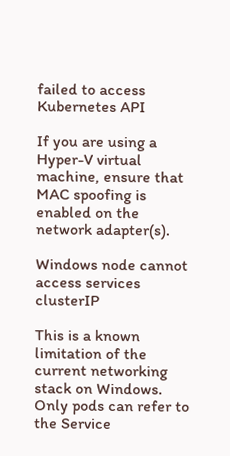failed to access Kubernetes API

If you are using a Hyper-V virtual machine, ensure that MAC spoofing is enabled on the network adapter(s).

Windows node cannot access services clusterIP

This is a known limitation of the current networking stack on Windows. Only pods can refer to the Service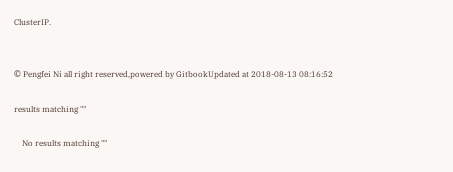ClusterIP.


© Pengfei Ni all right reserved,powered by GitbookUpdated at 2018-08-13 08:16:52

results matching ""

    No results matching ""